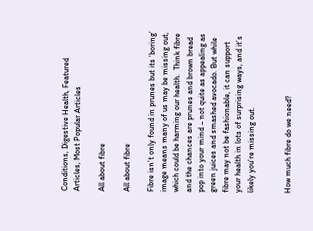Conditions, Digestive Health, Featured Articles, Most Popular Articles

All about fibre

All about fibre

Fibre isn’t only found in prunes but its ‘boring’ image means many of us may be missing out, which could be harming our health.  Think fibre and the chances are prunes and brown bread pop into your mind – not quite as appealing as green juices and smashed avocado. But while fibre may not be fashionable, it can support your health in lots of surprising ways, and it’s likely you’re missing out.


How much fibre do we need?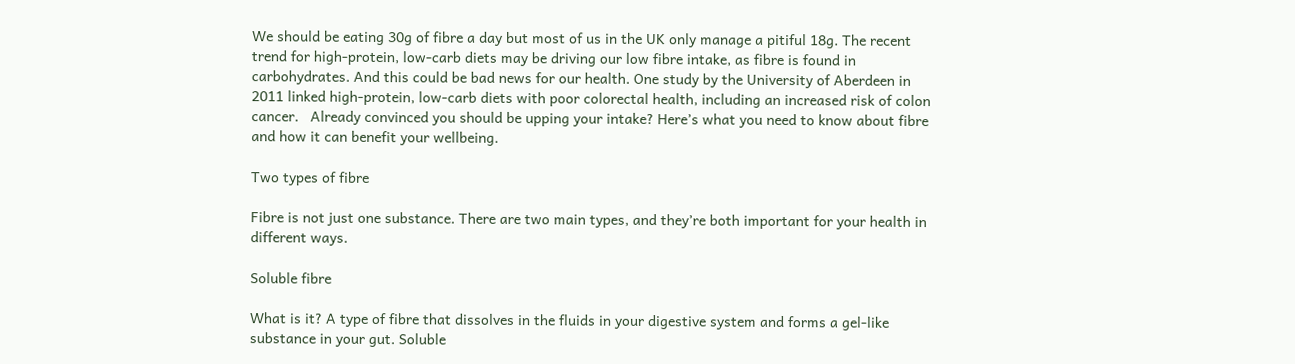We should be eating 30g of fibre a day but most of us in the UK only manage a pitiful 18g. The recent trend for high-protein, low-carb diets may be driving our low fibre intake, as fibre is found in carbohydrates. And this could be bad news for our health. One study by the University of Aberdeen in 2011 linked high-protein, low-carb diets with poor colorectal health, including an increased risk of colon cancer.   Already convinced you should be upping your intake? Here’s what you need to know about fibre and how it can benefit your wellbeing.

Two types of fibre

Fibre is not just one substance. There are two main types, and they’re both important for your health in different ways.

Soluble fibre

What is it? A type of fibre that dissolves in the fluids in your digestive system and forms a gel-like substance in your gut. Soluble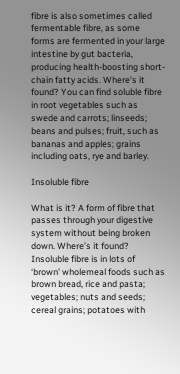fibre is also sometimes called fermentable fibre, as some forms are fermented in your large intestine by gut bacteria, producing health-boosting short-chain fatty acids. Where’s it found? You can find soluble fibre in root vegetables such as swede and carrots; linseeds; beans and pulses; fruit, such as bananas and apples; grains including oats, rye and barley.

Insoluble fibre

What is it? A form of fibre that passes through your digestive system without being broken down. Where’s it found? Insoluble fibre is in lots of ‘brown’ wholemeal foods such as brown bread, rice and pasta; vegetables; nuts and seeds; cereal grains; potatoes with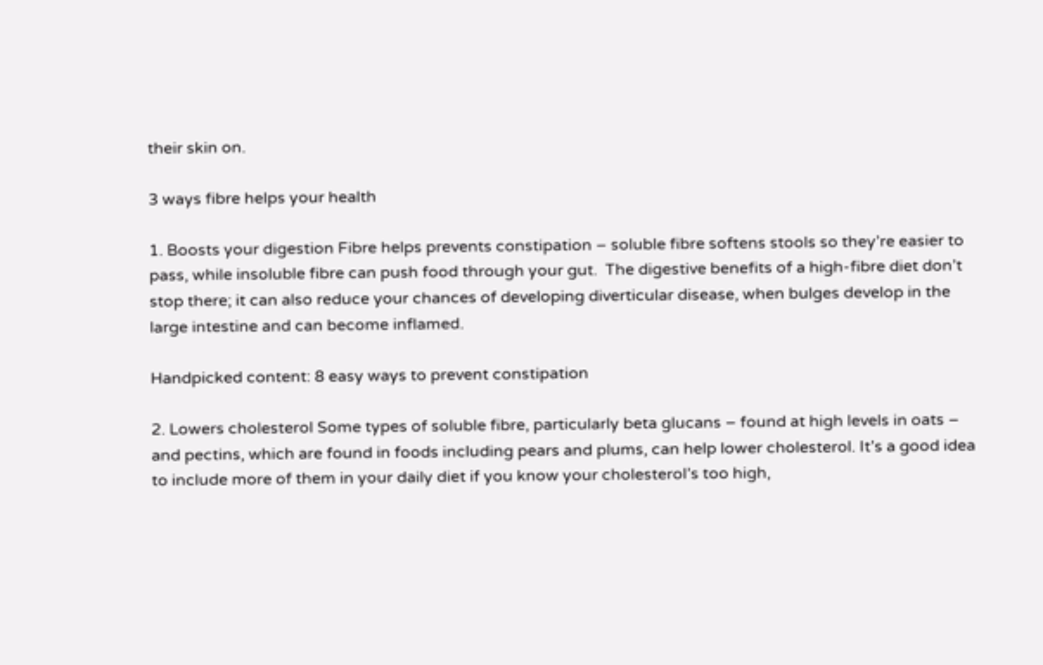their skin on.

3 ways fibre helps your health

1. Boosts your digestion Fibre helps prevents constipation – soluble fibre softens stools so they’re easier to pass, while insoluble fibre can push food through your gut.  The digestive benefits of a high-fibre diet don’t stop there; it can also reduce your chances of developing diverticular disease, when bulges develop in the large intestine and can become inflamed.

Handpicked content: 8 easy ways to prevent constipation

2. Lowers cholesterol Some types of soluble fibre, particularly beta glucans – found at high levels in oats – and pectins, which are found in foods including pears and plums, can help lower cholesterol. It’s a good idea to include more of them in your daily diet if you know your cholesterol’s too high,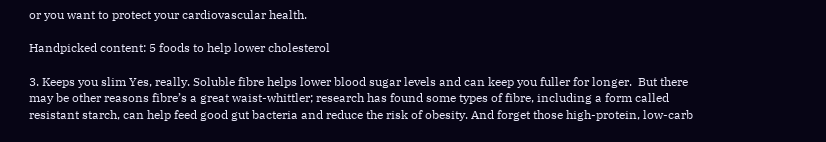or you want to protect your cardiovascular health.

Handpicked content: 5 foods to help lower cholesterol

3. Keeps you slim Yes, really. Soluble fibre helps lower blood sugar levels and can keep you fuller for longer.  But there may be other reasons fibre’s a great waist-whittler; research has found some types of fibre, including a form called resistant starch, can help feed good gut bacteria and reduce the risk of obesity. And forget those high-protein, low-carb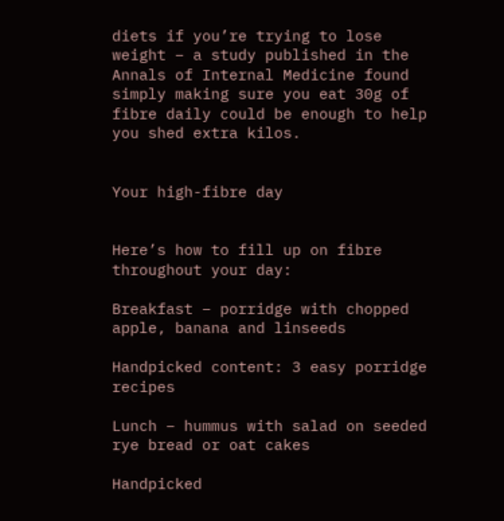diets if you’re trying to lose weight – a study published in the Annals of Internal Medicine found simply making sure you eat 30g of fibre daily could be enough to help you shed extra kilos.


Your high-fibre day


Here’s how to fill up on fibre throughout your day:

Breakfast – porridge with chopped apple, banana and linseeds

Handpicked content: 3 easy porridge recipes

Lunch – hummus with salad on seeded rye bread or oat cakes

Handpicked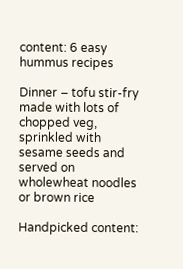content: 6 easy hummus recipes

Dinner – tofu stir-fry made with lots of chopped veg, sprinkled with sesame seeds and served on wholewheat noodles or brown rice

Handpicked content: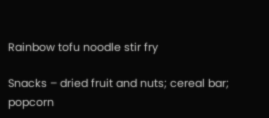Rainbow tofu noodle stir fry

Snacks – dried fruit and nuts; cereal bar; popcorn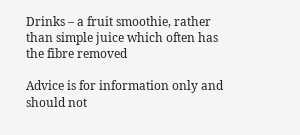Drinks – a fruit smoothie, rather than simple juice which often has the fibre removed

Advice is for information only and should not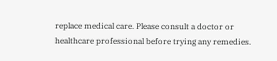replace medical care. Please consult a doctor or healthcare professional before trying any remedies.